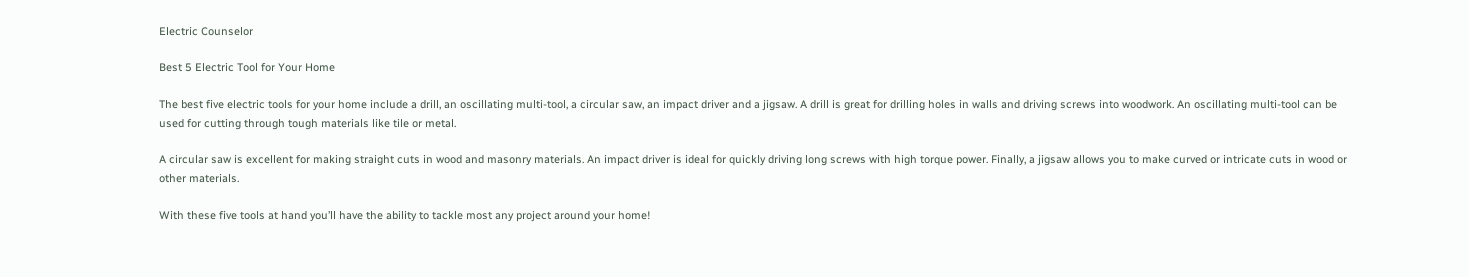Electric Counselor

Best 5 Electric Tool for Your Home

The best five electric tools for your home include a drill, an oscillating multi-tool, a circular saw, an impact driver and a jigsaw. A drill is great for drilling holes in walls and driving screws into woodwork. An oscillating multi-tool can be used for cutting through tough materials like tile or metal.

A circular saw is excellent for making straight cuts in wood and masonry materials. An impact driver is ideal for quickly driving long screws with high torque power. Finally, a jigsaw allows you to make curved or intricate cuts in wood or other materials.

With these five tools at hand you’ll have the ability to tackle most any project around your home!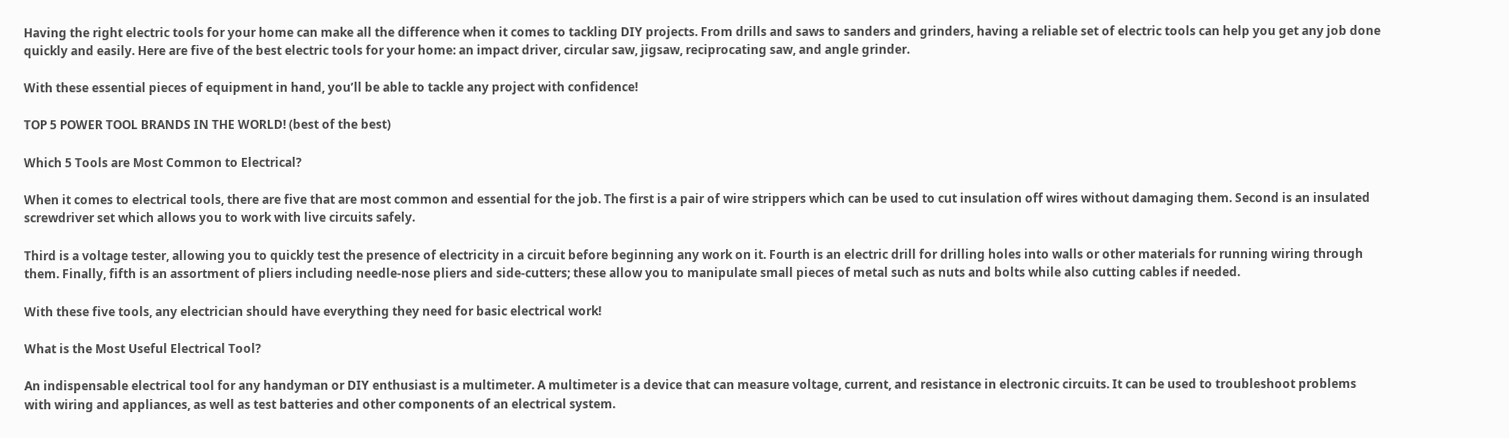Having the right electric tools for your home can make all the difference when it comes to tackling DIY projects. From drills and saws to sanders and grinders, having a reliable set of electric tools can help you get any job done quickly and easily. Here are five of the best electric tools for your home: an impact driver, circular saw, jigsaw, reciprocating saw, and angle grinder.

With these essential pieces of equipment in hand, you’ll be able to tackle any project with confidence!

TOP 5 POWER TOOL BRANDS IN THE WORLD! (best of the best)

Which 5 Tools are Most Common to Electrical?

When it comes to electrical tools, there are five that are most common and essential for the job. The first is a pair of wire strippers which can be used to cut insulation off wires without damaging them. Second is an insulated screwdriver set which allows you to work with live circuits safely.

Third is a voltage tester, allowing you to quickly test the presence of electricity in a circuit before beginning any work on it. Fourth is an electric drill for drilling holes into walls or other materials for running wiring through them. Finally, fifth is an assortment of pliers including needle-nose pliers and side-cutters; these allow you to manipulate small pieces of metal such as nuts and bolts while also cutting cables if needed.

With these five tools, any electrician should have everything they need for basic electrical work!

What is the Most Useful Electrical Tool?

An indispensable electrical tool for any handyman or DIY enthusiast is a multimeter. A multimeter is a device that can measure voltage, current, and resistance in electronic circuits. It can be used to troubleshoot problems with wiring and appliances, as well as test batteries and other components of an electrical system.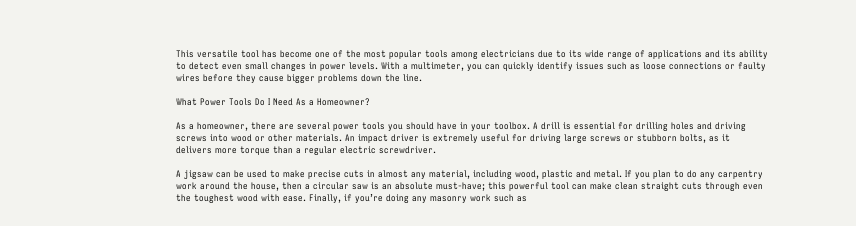This versatile tool has become one of the most popular tools among electricians due to its wide range of applications and its ability to detect even small changes in power levels. With a multimeter, you can quickly identify issues such as loose connections or faulty wires before they cause bigger problems down the line.

What Power Tools Do I Need As a Homeowner?

As a homeowner, there are several power tools you should have in your toolbox. A drill is essential for drilling holes and driving screws into wood or other materials. An impact driver is extremely useful for driving large screws or stubborn bolts, as it delivers more torque than a regular electric screwdriver.

A jigsaw can be used to make precise cuts in almost any material, including wood, plastic and metal. If you plan to do any carpentry work around the house, then a circular saw is an absolute must-have; this powerful tool can make clean straight cuts through even the toughest wood with ease. Finally, if you’re doing any masonry work such as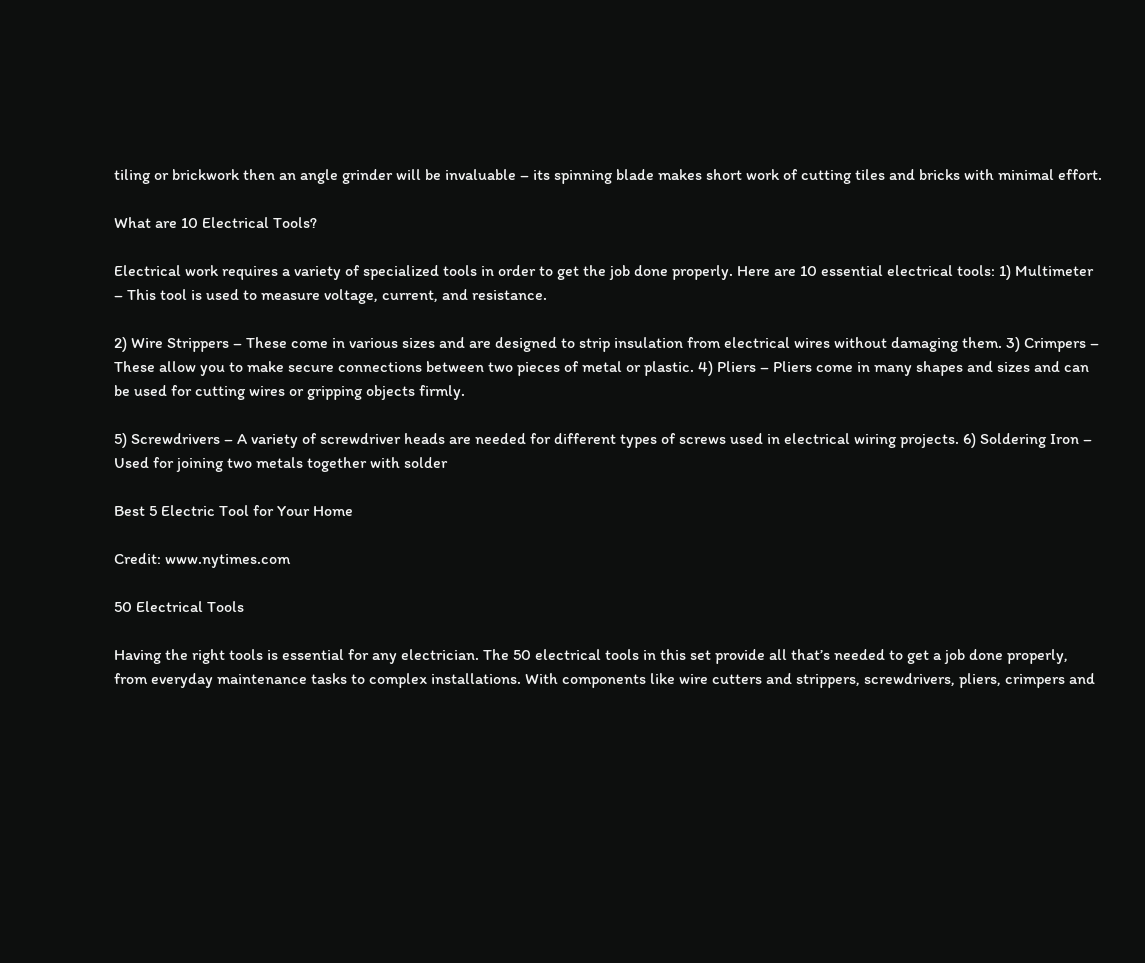tiling or brickwork then an angle grinder will be invaluable – its spinning blade makes short work of cutting tiles and bricks with minimal effort.

What are 10 Electrical Tools?

Electrical work requires a variety of specialized tools in order to get the job done properly. Here are 10 essential electrical tools: 1) Multimeter – This tool is used to measure voltage, current, and resistance.

2) Wire Strippers – These come in various sizes and are designed to strip insulation from electrical wires without damaging them. 3) Crimpers – These allow you to make secure connections between two pieces of metal or plastic. 4) Pliers – Pliers come in many shapes and sizes and can be used for cutting wires or gripping objects firmly.

5) Screwdrivers – A variety of screwdriver heads are needed for different types of screws used in electrical wiring projects. 6) Soldering Iron – Used for joining two metals together with solder

Best 5 Electric Tool for Your Home

Credit: www.nytimes.com

50 Electrical Tools

Having the right tools is essential for any electrician. The 50 electrical tools in this set provide all that’s needed to get a job done properly, from everyday maintenance tasks to complex installations. With components like wire cutters and strippers, screwdrivers, pliers, crimpers and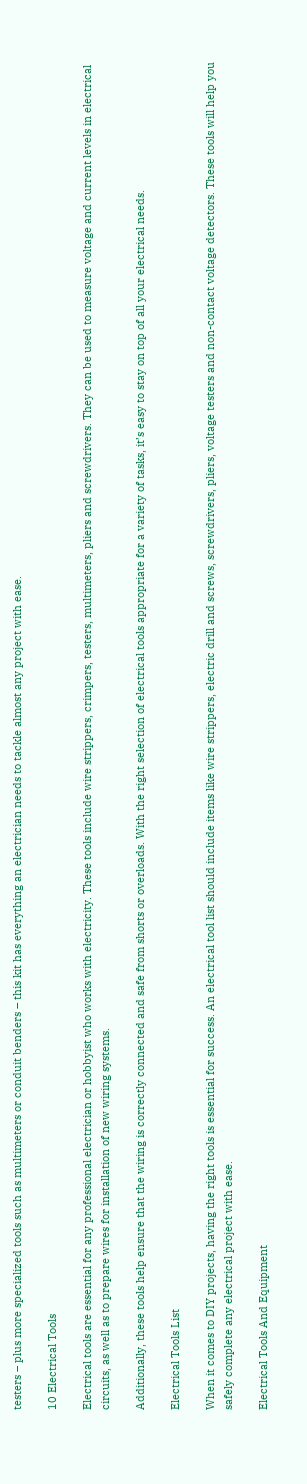testers – plus more specialized tools such as multimeters or conduit benders – this kit has everything an electrician needs to tackle almost any project with ease.

10 Electrical Tools

Electrical tools are essential for any professional electrician or hobbyist who works with electricity. These tools include wire strippers, crimpers, testers, multimeters, pliers and screwdrivers. They can be used to measure voltage and current levels in electrical circuits, as well as to prepare wires for installation of new wiring systems.

Additionally, these tools help ensure that the wiring is correctly connected and safe from shorts or overloads. With the right selection of electrical tools appropriate for a variety of tasks, it’s easy to stay on top of all your electrical needs.

Electrical Tools List

When it comes to DIY projects, having the right tools is essential for success. An electrical tool list should include items like wire strippers, electric drill and screws, screwdrivers, pliers, voltage testers and non-contact voltage detectors. These tools will help you safely complete any electrical project with ease.

Electrical Tools And Equipment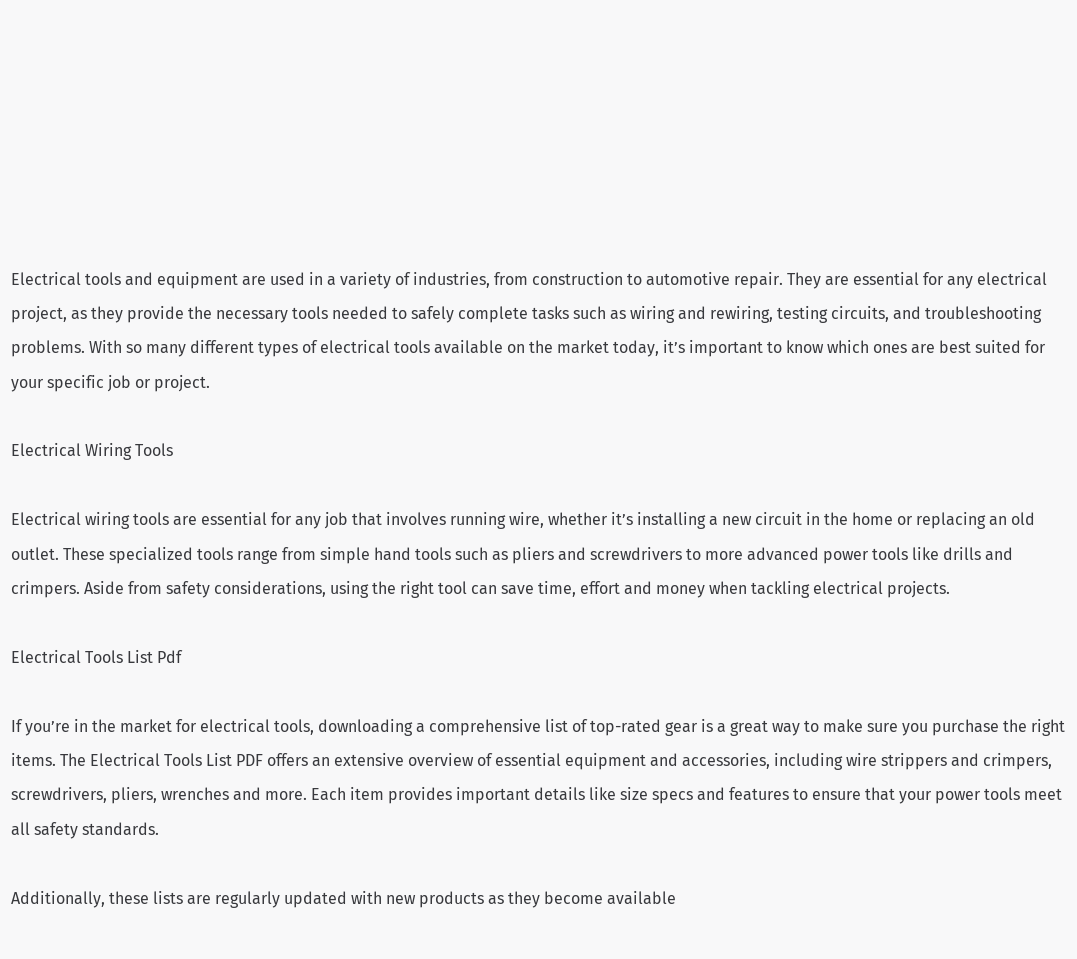Electrical tools and equipment are used in a variety of industries, from construction to automotive repair. They are essential for any electrical project, as they provide the necessary tools needed to safely complete tasks such as wiring and rewiring, testing circuits, and troubleshooting problems. With so many different types of electrical tools available on the market today, it’s important to know which ones are best suited for your specific job or project.

Electrical Wiring Tools

Electrical wiring tools are essential for any job that involves running wire, whether it’s installing a new circuit in the home or replacing an old outlet. These specialized tools range from simple hand tools such as pliers and screwdrivers to more advanced power tools like drills and crimpers. Aside from safety considerations, using the right tool can save time, effort and money when tackling electrical projects.

Electrical Tools List Pdf

If you’re in the market for electrical tools, downloading a comprehensive list of top-rated gear is a great way to make sure you purchase the right items. The Electrical Tools List PDF offers an extensive overview of essential equipment and accessories, including wire strippers and crimpers, screwdrivers, pliers, wrenches and more. Each item provides important details like size specs and features to ensure that your power tools meet all safety standards.

Additionally, these lists are regularly updated with new products as they become available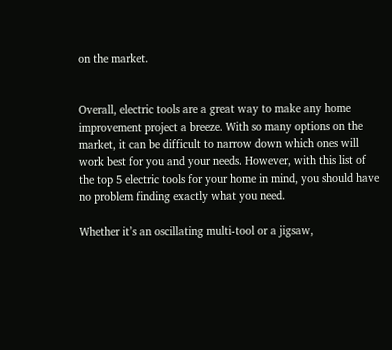on the market.


Overall, electric tools are a great way to make any home improvement project a breeze. With so many options on the market, it can be difficult to narrow down which ones will work best for you and your needs. However, with this list of the top 5 electric tools for your home in mind, you should have no problem finding exactly what you need.

Whether it’s an oscillating multi-tool or a jigsaw,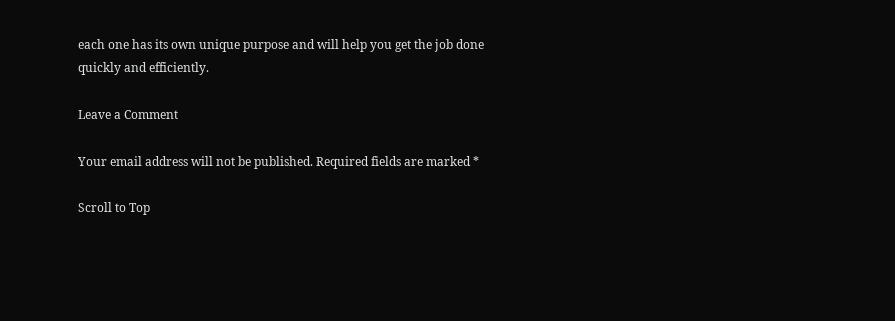each one has its own unique purpose and will help you get the job done quickly and efficiently.

Leave a Comment

Your email address will not be published. Required fields are marked *

Scroll to Top